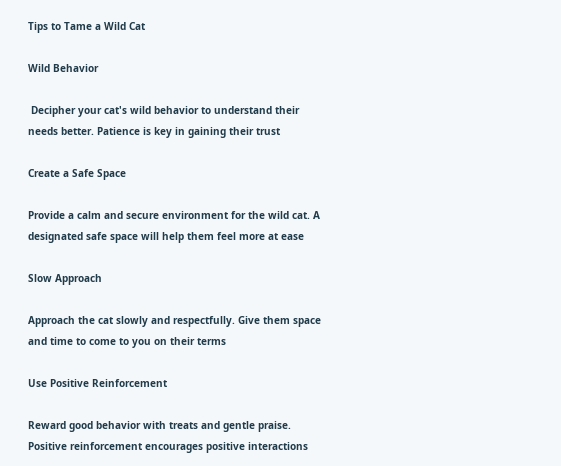Tips to Tame a Wild Cat

Wild Behavior

 Decipher your cat's wild behavior to understand their needs better. Patience is key in gaining their trust

Create a Safe Space

Provide a calm and secure environment for the wild cat. A designated safe space will help them feel more at ease

Slow Approach

Approach the cat slowly and respectfully. Give them space and time to come to you on their terms

Use Positive Reinforcement

Reward good behavior with treats and gentle praise. Positive reinforcement encourages positive interactions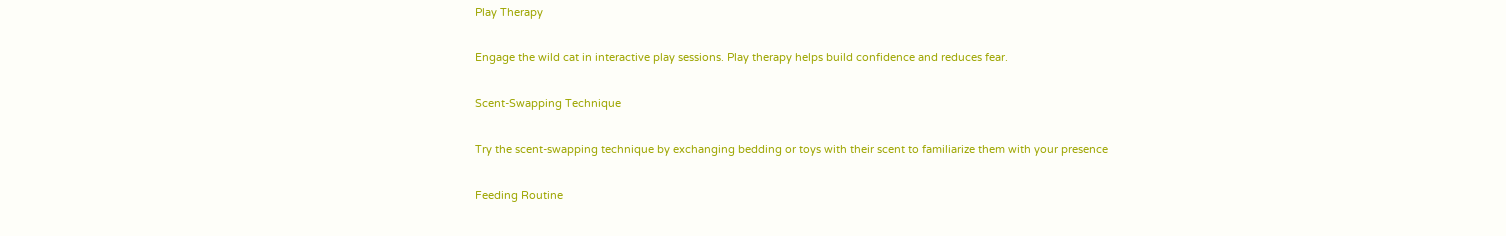Play Therapy

Engage the wild cat in interactive play sessions. Play therapy helps build confidence and reduces fear.

Scent-Swapping Technique

Try the scent-swapping technique by exchanging bedding or toys with their scent to familiarize them with your presence

Feeding Routine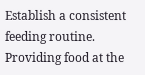Establish a consistent feeding routine. Providing food at the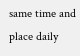same time and place daily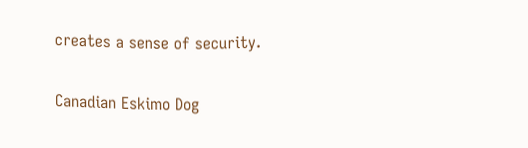creates a sense of security.

Canadian Eskimo Dog